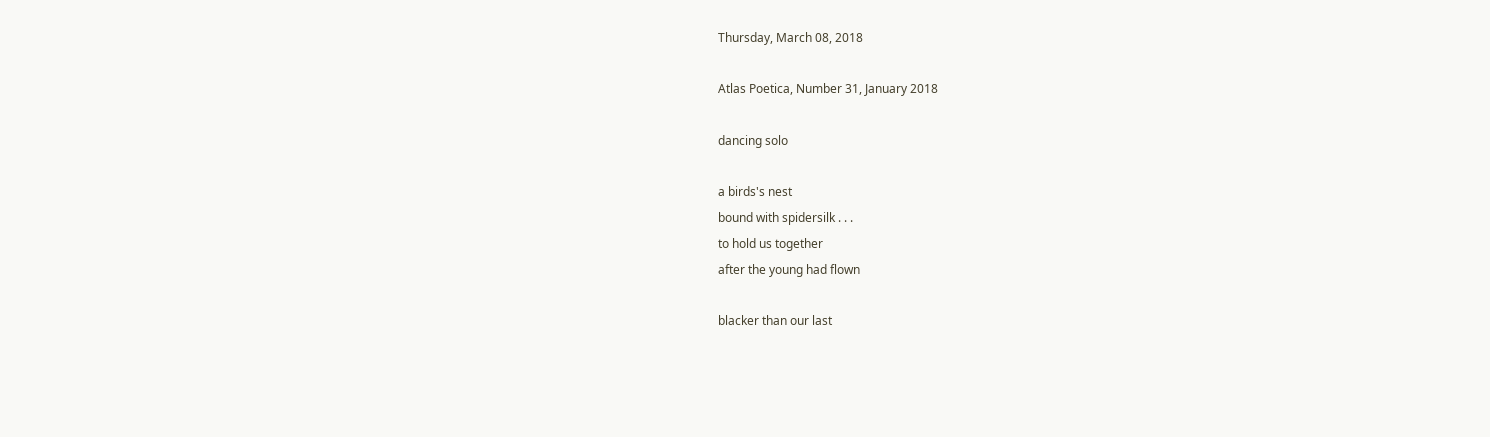Thursday, March 08, 2018

Atlas Poetica, Number 31, January 2018

dancing solo

a birds's nest
bound with spidersilk . . .
to hold us together
after the young had flown

blacker than our last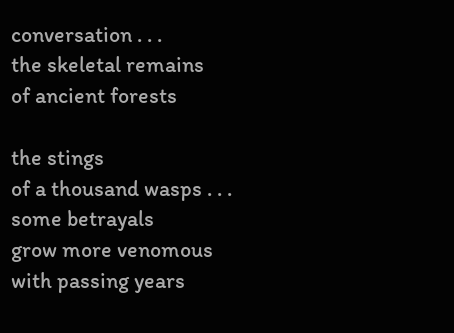conversation . . .
the skeletal remains
of ancient forests

the stings
of a thousand wasps . . .
some betrayals
grow more venomous
with passing years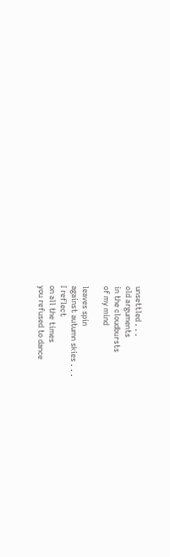unsettled . . .
old arguments
in the cloudbursts
of my mind

leaves spin
against autumn skies . . .
I reflect
on all the times
you refused to dance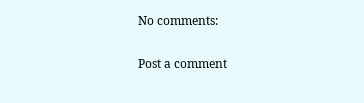No comments:

Post a comment